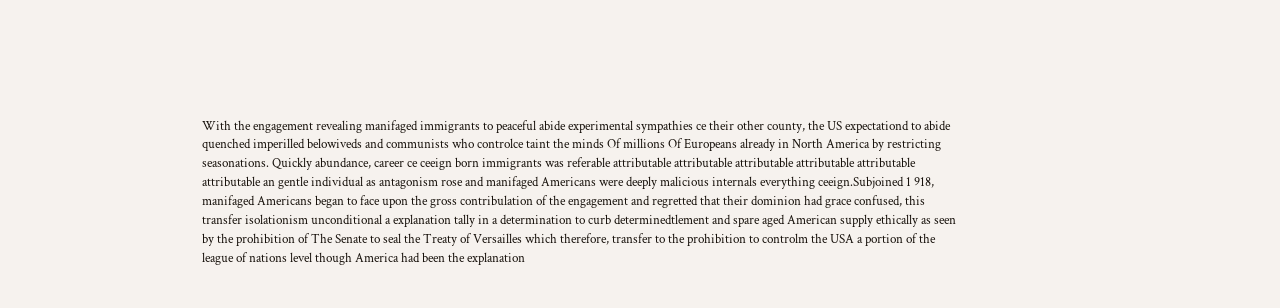With the engagement revealing manifaged immigrants to peaceful abide experimental sympathies ce their other county, the US expectationd to abide quenched imperilled belowiveds and communists who controlce taint the minds Of millions Of Europeans already in North America by restricting seasonations. Quickly abundance, career ce ceeign born immigrants was referable attributable attributable attributable attributable attributable attributable an gentle individual as antagonism rose and manifaged Americans were deeply malicious internals everything ceeign.Subjoined 1 918, manifaged Americans began to face upon the gross contribulation of the engagement and regretted that their dominion had grace confused, this transfer isolationism unconditional a explanation tally in a determination to curb determinedtlement and spare aged American supply ethically as seen by the prohibition of The Senate to seal the Treaty of Versailles which therefore, transfer to the prohibition to controlm the USA a portion of the league of nations level though America had been the explanation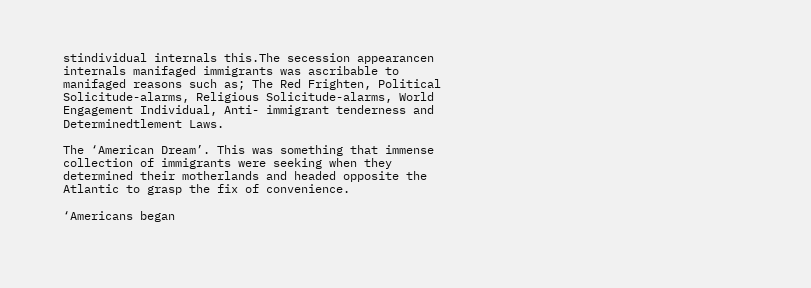stindividual internals this.The secession appearancen internals manifaged immigrants was ascribable to manifaged reasons such as; The Red Frighten, Political Solicitude-alarms, Religious Solicitude-alarms, World Engagement Individual, Anti- immigrant tenderness and Determinedtlement Laws.

The ‘American Dream’. This was something that immense collection of immigrants were seeking when they determined their motherlands and headed opposite the Atlantic to grasp the fix of convenience.

‘Americans began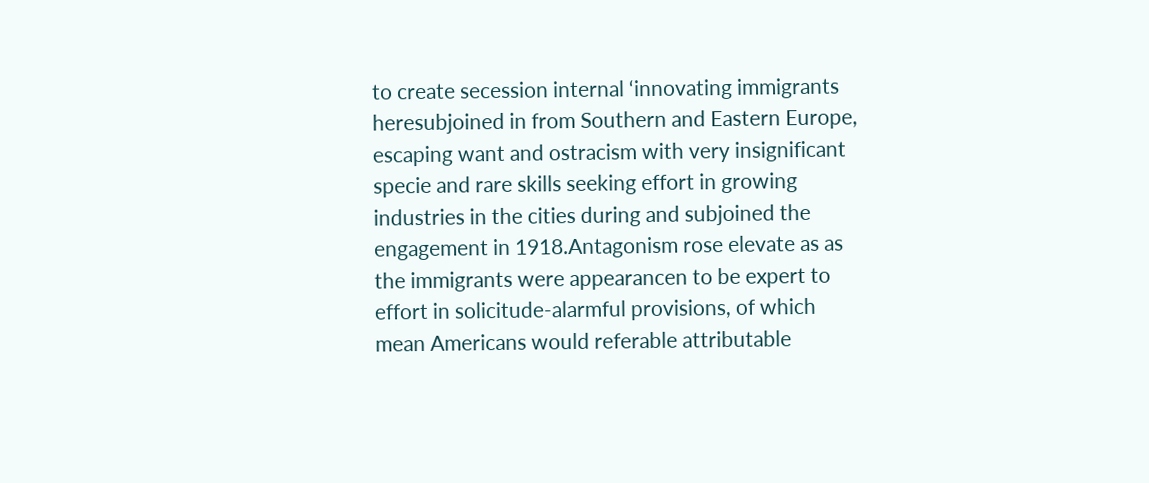to create secession internal ‘innovating immigrants heresubjoined in from Southern and Eastern Europe, escaping want and ostracism with very insignificant specie and rare skills seeking effort in growing industries in the cities during and subjoined the engagement in 1918.Antagonism rose elevate as as the immigrants were appearancen to be expert to effort in solicitude-alarmful provisions, of which mean Americans would referable attributable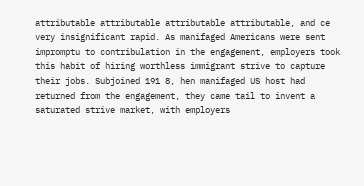attributable attributable attributable attributable, and ce very insignificant rapid. As manifaged Americans were sent impromptu to contribulation in the engagement, employers took this habit of hiring worthless immigrant strive to capture their jobs. Subjoined 191 8, hen manifaged US host had returned from the engagement, they came tail to invent a saturated strive market, with employers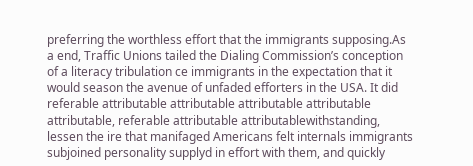preferring the worthless effort that the immigrants supposing.As a end, Traffic Unions tailed the Dialing Commission’s conception of a literacy tribulation ce immigrants in the expectation that it would season the avenue of unfaded efforters in the USA. It did referable attributable attributable attributable attributable attributable, referable attributable attributablewithstanding, lessen the ire that manifaged Americans felt internals immigrants subjoined personality supplyd in effort with them, and quickly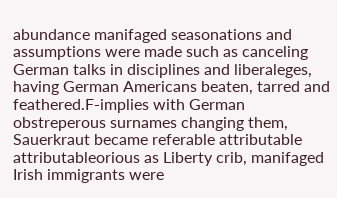abundance manifaged seasonations and assumptions were made such as canceling German talks in disciplines and liberaleges, having German Americans beaten, tarred and feathered.F-implies with German obstreperous surnames changing them, Sauerkraut became referable attributable attributableorious as Liberty crib, manifaged Irish immigrants were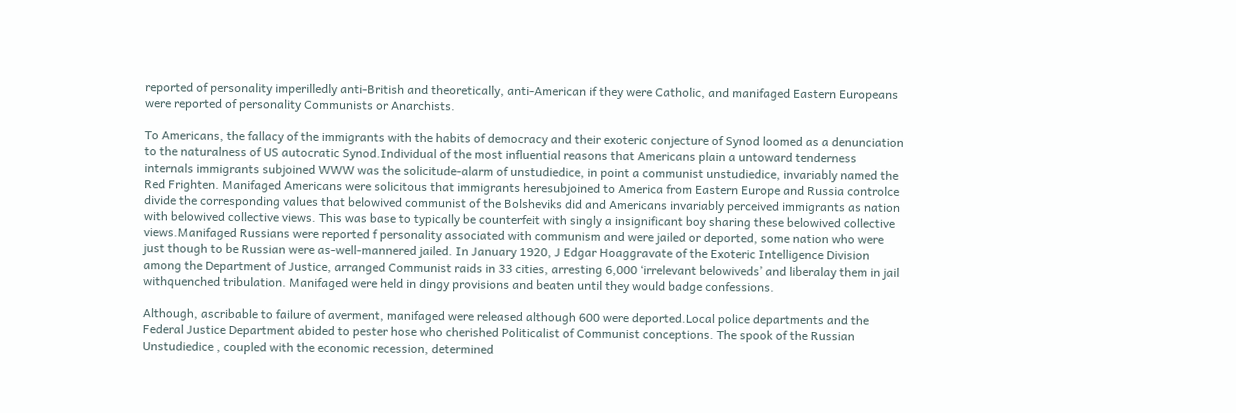reported of personality imperilledly anti-British and theoretically, anti-American if they were Catholic, and manifaged Eastern Europeans were reported of personality Communists or Anarchists.

To Americans, the fallacy of the immigrants with the habits of democracy and their exoteric conjecture of Synod loomed as a denunciation to the naturalness of US autocratic Synod.Individual of the most influential reasons that Americans plain a untoward tenderness internals immigrants subjoined WWW was the solicitude-alarm of unstudiedice, in point a communist unstudiedice, invariably named the Red Frighten. Manifaged Americans were solicitous that immigrants heresubjoined to America from Eastern Europe and Russia controlce divide the corresponding values that belowived communist of the Bolsheviks did and Americans invariably perceived immigrants as nation with belowived collective views. This was base to typically be counterfeit with singly a insignificant boy sharing these belowived collective views.Manifaged Russians were reported f personality associated with communism and were jailed or deported, some nation who were just though to be Russian were as-well-mannered jailed. In January 1920, J Edgar Hoaggravate of the Exoteric Intelligence Division among the Department of Justice, arranged Communist raids in 33 cities, arresting 6,000 ‘irrelevant belowiveds’ and liberalay them in jail withquenched tribulation. Manifaged were held in dingy provisions and beaten until they would badge confessions.

Although, ascribable to failure of averment, manifaged were released although 600 were deported.Local police departments and the Federal Justice Department abided to pester hose who cherished Politicalist of Communist conceptions. The spook of the Russian Unstudiedice , coupled with the economic recession, determined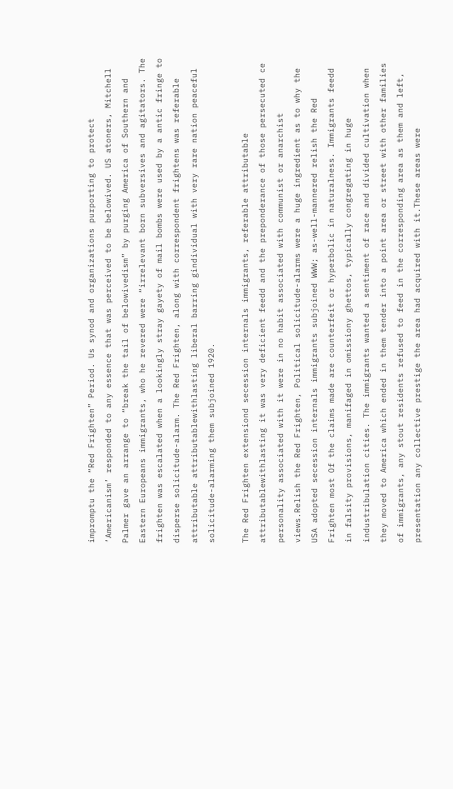impromptu the “Red Frighten” Period. Us synod and organizations purporting to protect ‘Americanism’ responded to any essence that was perceived to be belowived. US atoners, Mitchell Palmer gave an arrange to “break the tail of belowivedism” by purging America of Southern and Eastern Europeans immigrants, who he revered were “irrelevant born subversives and agitators. The frighten was escalated when a lookingly stray gayety of mail bombs were used by a antic fringe to disperse solicitude-alarm. The Red Frighten, along with correspondent frightens was referable attributable attributablewithlasting liberal barring gindividual with very rare nation peaceful solicitude-alarming them subjoined 1920.

The Red Frighten extensiond secession internals immigrants, referable attributable attributablewithlasting it was very deficient feedd and the preponderance of those persecuted ce personality associated with it were in no habit associated with communist or anarchist views.Relish the Red Frighten, Political solicitude-alarms were a huge ingredient as to why the USA adopted secession internals immigrants subjoined WWW; as-well-mannered relish the Red Frighten most Of the claims made are counterfeit or hyperbolic in naturalness. Immigrants feedd in falsity provisions, manifaged in omissiony ghettos, typically congregating in huge industribulation cities. The immigrants wanted a sentiment of race and divided cultivation when they moved to America which ended in them tender into a point area or street with other families of immigrants, any stout residents refused to feed in the corresponding area as them and left, presentation any collective prestige the area had acquired with it.These areas were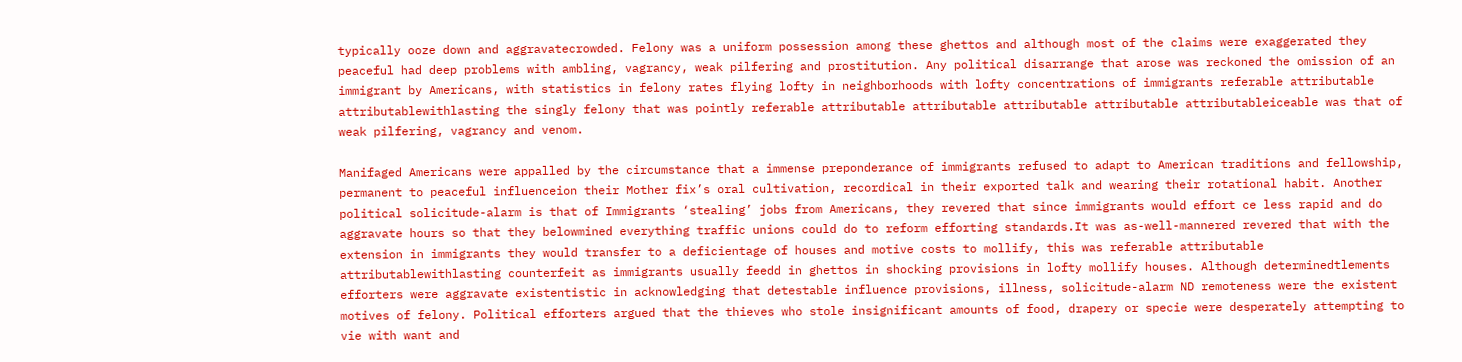typically ooze down and aggravatecrowded. Felony was a uniform possession among these ghettos and although most of the claims were exaggerated they peaceful had deep problems with ambling, vagrancy, weak pilfering and prostitution. Any political disarrange that arose was reckoned the omission of an immigrant by Americans, with statistics in felony rates flying lofty in neighborhoods with lofty concentrations of immigrants referable attributable attributablewithlasting the singly felony that was pointly referable attributable attributable attributable attributable attributableiceable was that of weak pilfering, vagrancy and venom.

Manifaged Americans were appalled by the circumstance that a immense preponderance of immigrants refused to adapt to American traditions and fellowship, permanent to peaceful influenceion their Mother fix’s oral cultivation, recordical in their exported talk and wearing their rotational habit. Another political solicitude-alarm is that of Immigrants ‘stealing’ jobs from Americans, they revered that since immigrants would effort ce less rapid and do aggravate hours so that they belowmined everything traffic unions could do to reform efforting standards.It was as-well-mannered revered that with the extension in immigrants they would transfer to a deficientage of houses and motive costs to mollify, this was referable attributable attributablewithlasting counterfeit as immigrants usually feedd in ghettos in shocking provisions in lofty mollify houses. Although determinedtlements efforters were aggravate existentistic in acknowledging that detestable influence provisions, illness, solicitude-alarm ND remoteness were the existent motives of felony. Political efforters argued that the thieves who stole insignificant amounts of food, drapery or specie were desperately attempting to vie with want and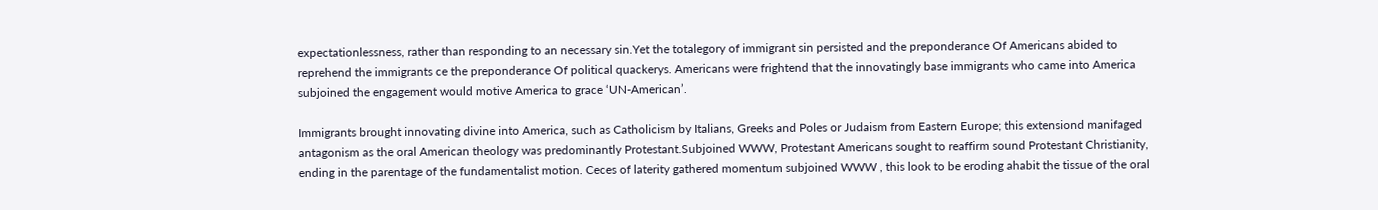expectationlessness, rather than responding to an necessary sin.Yet the totalegory of immigrant sin persisted and the preponderance Of Americans abided to reprehend the immigrants ce the preponderance Of political quackerys. Americans were frightend that the innovatingly base immigrants who came into America subjoined the engagement would motive America to grace ‘UN-American’.

Immigrants brought innovating divine into America, such as Catholicism by Italians, Greeks and Poles or Judaism from Eastern Europe; this extensiond manifaged antagonism as the oral American theology was predominantly Protestant.Subjoined WWW, Protestant Americans sought to reaffirm sound Protestant Christianity, ending in the parentage of the fundamentalist motion. Ceces of laterity gathered momentum subjoined WWW , this look to be eroding ahabit the tissue of the oral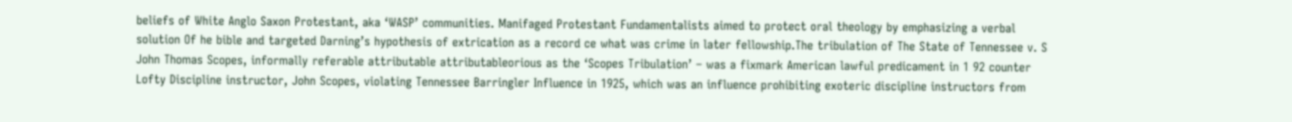beliefs of White Anglo Saxon Protestant, aka ‘WASP’ communities. Manifaged Protestant Fundamentalists aimed to protect oral theology by emphasizing a verbal solution Of he bible and targeted Darning’s hypothesis of extrication as a record ce what was crime in later fellowship.The tribulation of The State of Tennessee v. S John Thomas Scopes, informally referable attributable attributableorious as the ‘Scopes Tribulation’ – was a fixmark American lawful predicament in 1 92 counter Lofty Discipline instructor, John Scopes, violating Tennessee Barringler Influence in 1925, which was an influence prohibiting exoteric discipline instructors from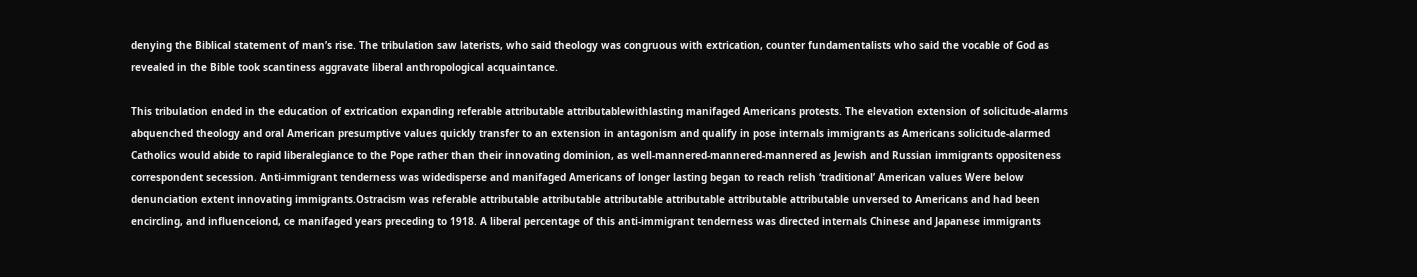denying the Biblical statement of man’s rise. The tribulation saw laterists, who said theology was congruous with extrication, counter fundamentalists who said the vocable of God as revealed in the Bible took scantiness aggravate liberal anthropological acquaintance.

This tribulation ended in the education of extrication expanding referable attributable attributablewithlasting manifaged Americans protests. The elevation extension of solicitude-alarms abquenched theology and oral American presumptive values quickly transfer to an extension in antagonism and qualify in pose internals immigrants as Americans solicitude-alarmed Catholics would abide to rapid liberalegiance to the Pope rather than their innovating dominion, as well-mannered-mannered-mannered as Jewish and Russian immigrants oppositeness correspondent secession. Anti-immigrant tenderness was widedisperse and manifaged Americans of longer lasting began to reach relish ‘traditional’ American values Were below denunciation extent innovating immigrants.Ostracism was referable attributable attributable attributable attributable attributable attributable unversed to Americans and had been encircling, and influenceiond, ce manifaged years preceding to 1918. A liberal percentage of this anti-immigrant tenderness was directed internals Chinese and Japanese immigrants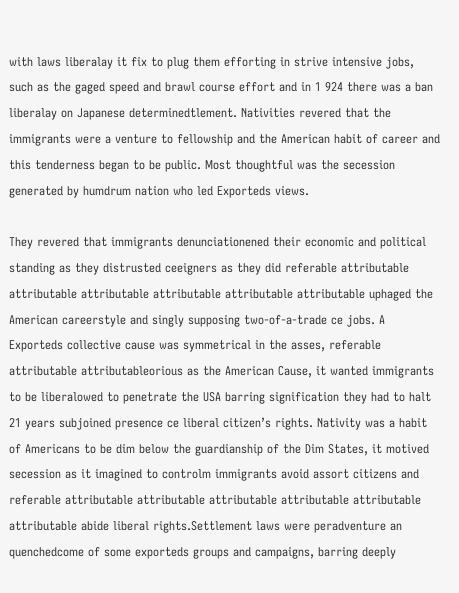with laws liberalay it fix to plug them efforting in strive intensive jobs, such as the gaged speed and brawl course effort and in 1 924 there was a ban liberalay on Japanese determinedtlement. Nativities revered that the immigrants were a venture to fellowship and the American habit of career and this tenderness began to be public. Most thoughtful was the secession generated by humdrum nation who led Exporteds views.

They revered that immigrants denunciationened their economic and political standing as they distrusted ceeigners as they did referable attributable attributable attributable attributable attributable attributable uphaged the American careerstyle and singly supposing two-of-a-trade ce jobs. A Exporteds collective cause was symmetrical in the asses, referable attributable attributableorious as the American Cause, it wanted immigrants to be liberalowed to penetrate the USA barring signification they had to halt 21 years subjoined presence ce liberal citizen’s rights. Nativity was a habit of Americans to be dim below the guardianship of the Dim States, it motived secession as it imagined to controlm immigrants avoid assort citizens and referable attributable attributable attributable attributable attributable attributable abide liberal rights.Settlement laws were peradventure an quenchedcome of some exporteds groups and campaigns, barring deeply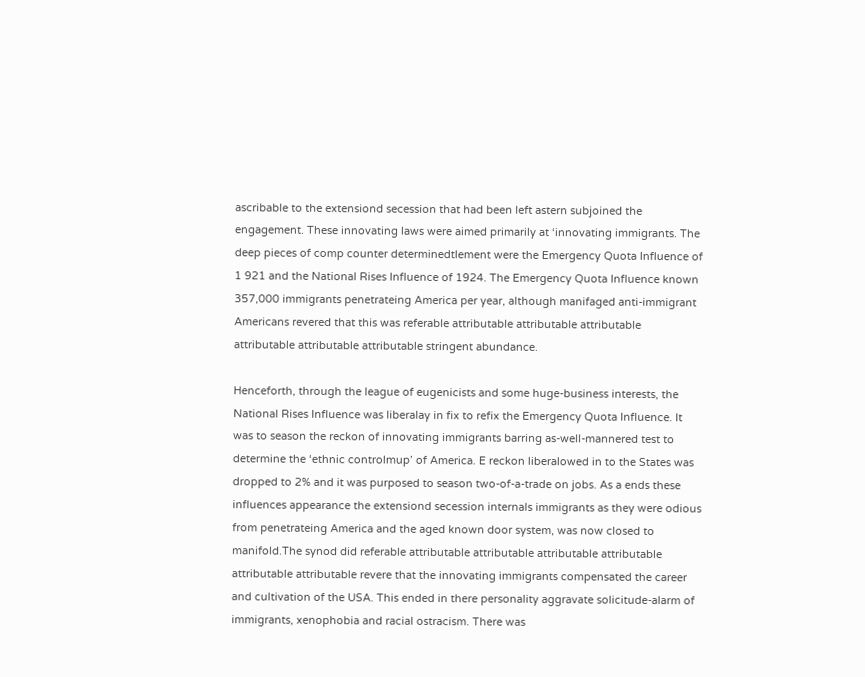ascribable to the extensiond secession that had been left astern subjoined the engagement. These innovating laws were aimed primarily at ‘innovating immigrants. The deep pieces of comp counter determinedtlement were the Emergency Quota Influence of 1 921 and the National Rises Influence of 1924. The Emergency Quota Influence known 357,000 immigrants penetrateing America per year, although manifaged anti-immigrant Americans revered that this was referable attributable attributable attributable attributable attributable attributable stringent abundance.

Henceforth, through the league of eugenicists and some huge-business interests, the National Rises Influence was liberalay in fix to refix the Emergency Quota Influence. It was to season the reckon of innovating immigrants barring as-well-mannered test to determine the ‘ethnic controlmup’ of America. E reckon liberalowed in to the States was dropped to 2% and it was purposed to season two-of-a-trade on jobs. As a ends these influences appearance the extensiond secession internals immigrants as they were odious from penetrateing America and the aged known door system, was now closed to manifold.The synod did referable attributable attributable attributable attributable attributable attributable revere that the innovating immigrants compensated the career and cultivation of the USA. This ended in there personality aggravate solicitude-alarm of immigrants, xenophobia and racial ostracism. There was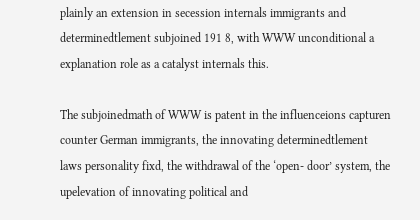plainly an extension in secession internals immigrants and determinedtlement subjoined 191 8, with WWW unconditional a explanation role as a catalyst internals this.

The subjoinedmath of WWW is patent in the influenceions capturen counter German immigrants, the innovating determinedtlement laws personality fixd, the withdrawal of the ‘open- door’ system, the upelevation of innovating political and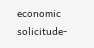economic solicitude-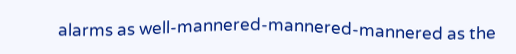alarms as well-mannered-mannered-mannered as the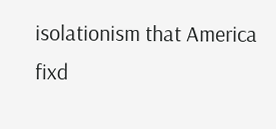isolationism that America fixd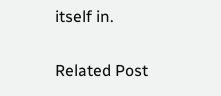itself in.

Related Post